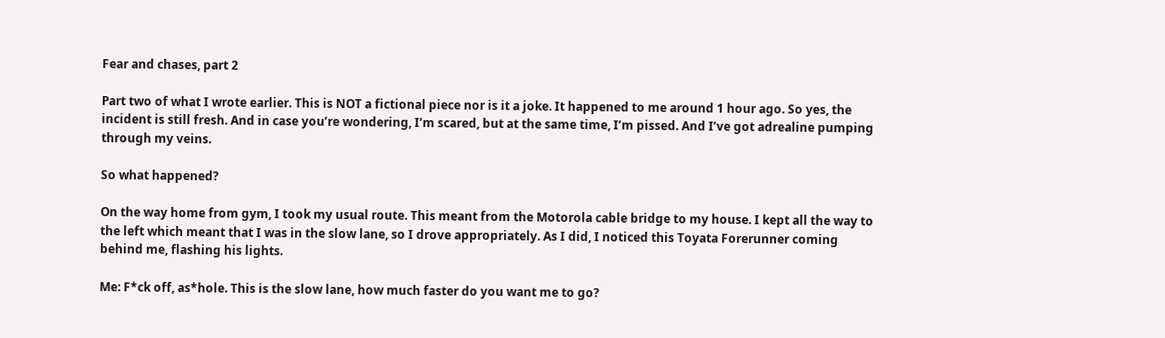Fear and chases, part 2

Part two of what I wrote earlier. This is NOT a fictional piece nor is it a joke. It happened to me around 1 hour ago. So yes, the incident is still fresh. And in case you’re wondering, I’m scared, but at the same time, I’m pissed. And I’ve got adrealine pumping through my veins.

So what happened?

On the way home from gym, I took my usual route. This meant from the Motorola cable bridge to my house. I kept all the way to the left which meant that I was in the slow lane, so I drove appropriately. As I did, I noticed this Toyata Forerunner coming behind me, flashing his lights.

Me: F*ck off, as*hole. This is the slow lane, how much faster do you want me to go?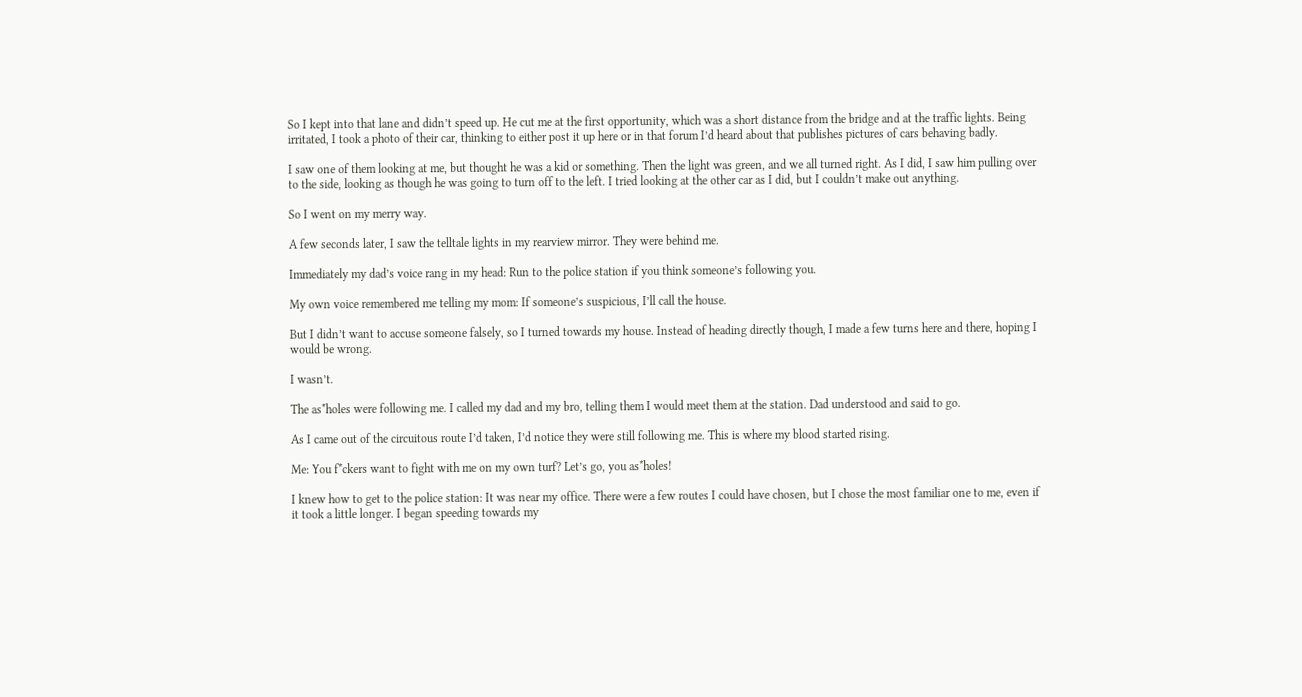So I kept into that lane and didn’t speed up. He cut me at the first opportunity, which was a short distance from the bridge and at the traffic lights. Being irritated, I took a photo of their car, thinking to either post it up here or in that forum I’d heard about that publishes pictures of cars behaving badly.

I saw one of them looking at me, but thought he was a kid or something. Then the light was green, and we all turned right. As I did, I saw him pulling over to the side, looking as though he was going to turn off to the left. I tried looking at the other car as I did, but I couldn’t make out anything.

So I went on my merry way.

A few seconds later, I saw the telltale lights in my rearview mirror. They were behind me.

Immediately my dad’s voice rang in my head: Run to the police station if you think someone’s following you.

My own voice remembered me telling my mom: If someone’s suspicious, I’ll call the house.

But I didn’t want to accuse someone falsely, so I turned towards my house. Instead of heading directly though, I made a few turns here and there, hoping I would be wrong.

I wasn’t.

The as*holes were following me. I called my dad and my bro, telling them I would meet them at the station. Dad understood and said to go.

As I came out of the circuitous route I’d taken, I’d notice they were still following me. This is where my blood started rising.

Me: You f*ckers want to fight with me on my own turf? Let’s go, you as*holes!

I knew how to get to the police station: It was near my office. There were a few routes I could have chosen, but I chose the most familiar one to me, even if it took a little longer. I began speeding towards my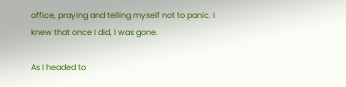office, praying and telling myself not to panic. I knew that once I did, I was gone.

As I headed to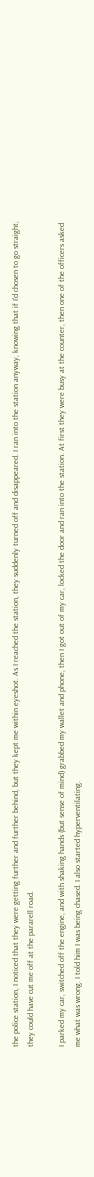the police station, I noticed that they were getting further and further behind, but they kept me within eyeshot. As I reached the station, they suddenly turned off and disappeared. I ran into the station anyway, knowing that if I’d chosen to go straight, they could have cut me off at the pararell road.

I parked my car, switched off the engine, and with shaking hands (but sense of mind) grabbed my wallet and phone, then I got out of my car, locked the door and ran into the station. At first they were busy at the counter, then one of the officers asked me what was wrong. I told him I was being chased. I also started hyperventilating.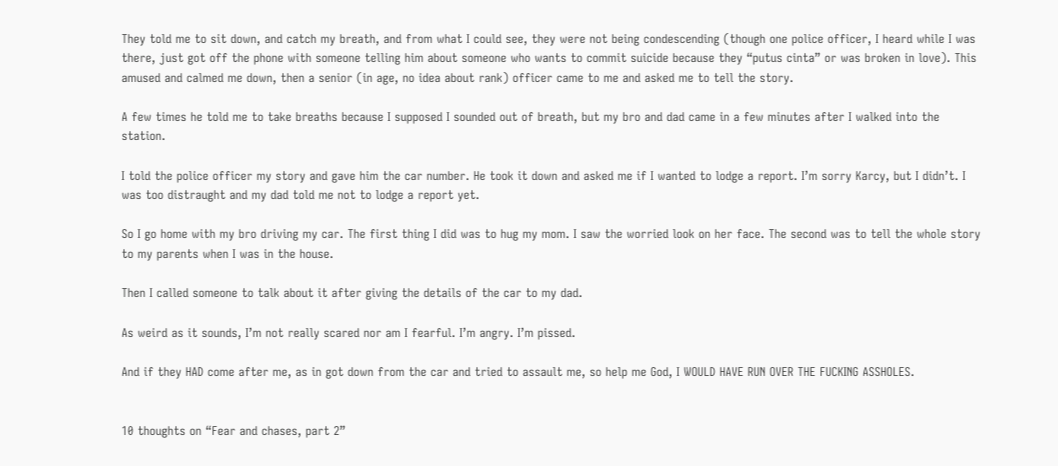They told me to sit down, and catch my breath, and from what I could see, they were not being condescending (though one police officer, I heard while I was there, just got off the phone with someone telling him about someone who wants to commit suicide because they “putus cinta” or was broken in love). This amused and calmed me down, then a senior (in age, no idea about rank) officer came to me and asked me to tell the story.

A few times he told me to take breaths because I supposed I sounded out of breath, but my bro and dad came in a few minutes after I walked into the station.

I told the police officer my story and gave him the car number. He took it down and asked me if I wanted to lodge a report. I’m sorry Karcy, but I didn’t. I was too distraught and my dad told me not to lodge a report yet.

So I go home with my bro driving my car. The first thing I did was to hug my mom. I saw the worried look on her face. The second was to tell the whole story to my parents when I was in the house.

Then I called someone to talk about it after giving the details of the car to my dad.

As weird as it sounds, I’m not really scared nor am I fearful. I’m angry. I’m pissed.

And if they HAD come after me, as in got down from the car and tried to assault me, so help me God, I WOULD HAVE RUN OVER THE FUCKING ASSHOLES.


10 thoughts on “Fear and chases, part 2”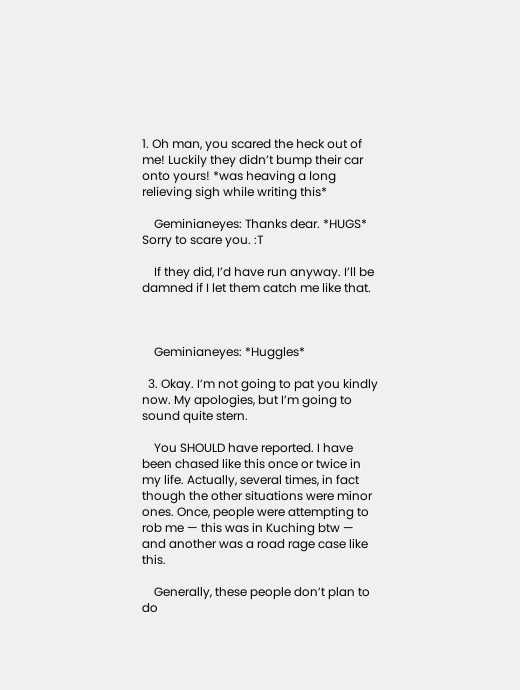1. Oh man, you scared the heck out of me! Luckily they didn’t bump their car onto yours! *was heaving a long relieving sigh while writing this*

    Geminianeyes: Thanks dear. *HUGS* Sorry to scare you. :T

    If they did, I’d have run anyway. I’ll be damned if I let them catch me like that.



    Geminianeyes: *Huggles*

  3. Okay. I’m not going to pat you kindly now. My apologies, but I’m going to sound quite stern.

    You SHOULD have reported. I have been chased like this once or twice in my life. Actually, several times, in fact though the other situations were minor ones. Once, people were attempting to rob me — this was in Kuching btw — and another was a road rage case like this.

    Generally, these people don’t plan to do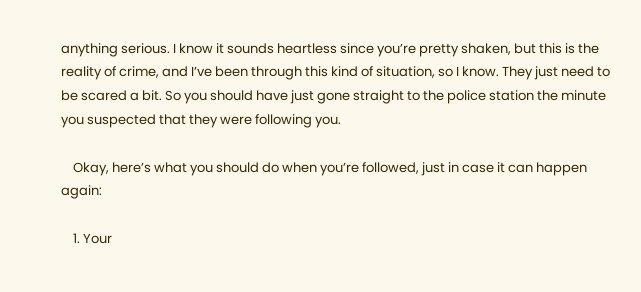anything serious. I know it sounds heartless since you’re pretty shaken, but this is the reality of crime, and I’ve been through this kind of situation, so I know. They just need to be scared a bit. So you should have just gone straight to the police station the minute you suspected that they were following you.

    Okay, here’s what you should do when you’re followed, just in case it can happen again:

    1. Your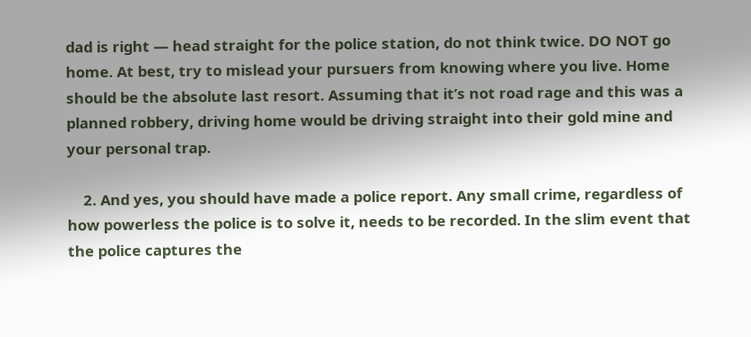dad is right — head straight for the police station, do not think twice. DO NOT go home. At best, try to mislead your pursuers from knowing where you live. Home should be the absolute last resort. Assuming that it’s not road rage and this was a planned robbery, driving home would be driving straight into their gold mine and your personal trap.

    2. And yes, you should have made a police report. Any small crime, regardless of how powerless the police is to solve it, needs to be recorded. In the slim event that the police captures the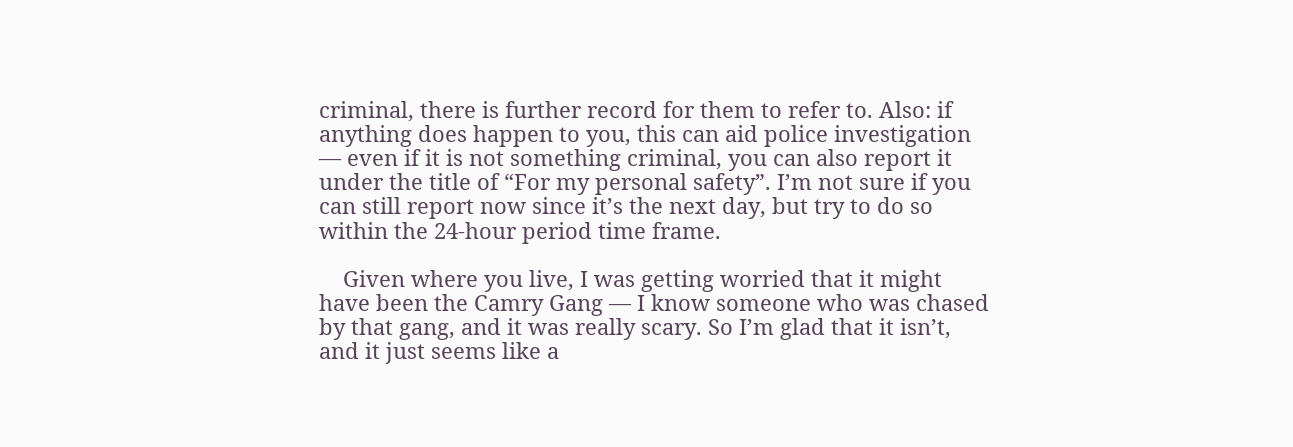criminal, there is further record for them to refer to. Also: if anything does happen to you, this can aid police investigation — even if it is not something criminal, you can also report it under the title of “For my personal safety”. I’m not sure if you can still report now since it’s the next day, but try to do so within the 24-hour period time frame.

    Given where you live, I was getting worried that it might have been the Camry Gang — I know someone who was chased by that gang, and it was really scary. So I’m glad that it isn’t, and it just seems like a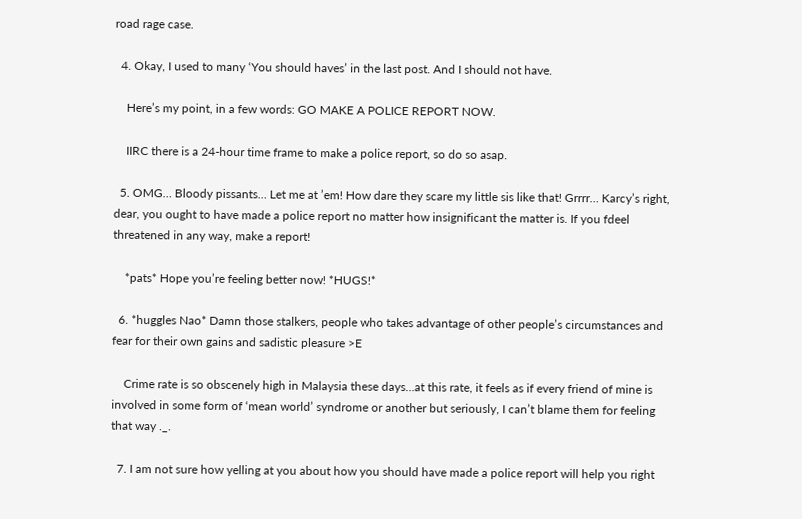road rage case.

  4. Okay, I used to many ‘You should haves’ in the last post. And I should not have.

    Here’s my point, in a few words: GO MAKE A POLICE REPORT NOW.

    IIRC there is a 24-hour time frame to make a police report, so do so asap.

  5. OMG… Bloody pissants… Let me at ’em! How dare they scare my little sis like that! Grrrr… Karcy’s right, dear, you ought to have made a police report no matter how insignificant the matter is. If you fdeel threatened in any way, make a report!

    *pats* Hope you’re feeling better now! *HUGS!*

  6. *huggles Nao* Damn those stalkers, people who takes advantage of other people’s circumstances and fear for their own gains and sadistic pleasure >E

    Crime rate is so obscenely high in Malaysia these days…at this rate, it feels as if every friend of mine is involved in some form of ‘mean world’ syndrome or another but seriously, I can’t blame them for feeling that way ._.

  7. I am not sure how yelling at you about how you should have made a police report will help you right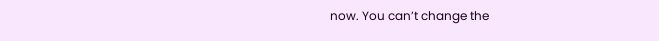now. You can’t change the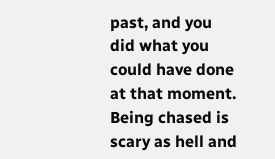past, and you did what you could have done at that moment. Being chased is scary as hell and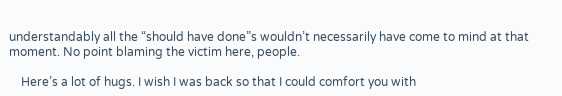understandably all the “should have done”s wouldn’t necessarily have come to mind at that moment. No point blaming the victim here, people.

    Here’s a lot of hugs. I wish I was back so that I could comfort you with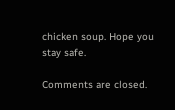chicken soup. Hope you stay safe.

Comments are closed.